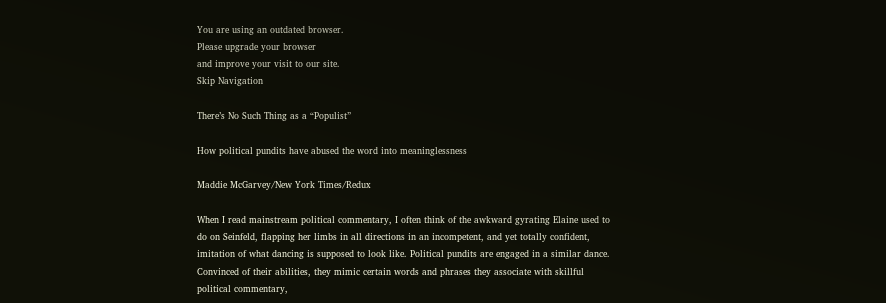You are using an outdated browser.
Please upgrade your browser
and improve your visit to our site.
Skip Navigation

There’s No Such Thing as a “Populist”

How political pundits have abused the word into meaninglessness

Maddie McGarvey/New York Times/Redux

When I read mainstream political commentary, I often think of the awkward gyrating Elaine used to do on Seinfeld, flapping her limbs in all directions in an incompetent, and yet totally confident, imitation of what dancing is supposed to look like. Political pundits are engaged in a similar dance. Convinced of their abilities, they mimic certain words and phrases they associate with skillful political commentary,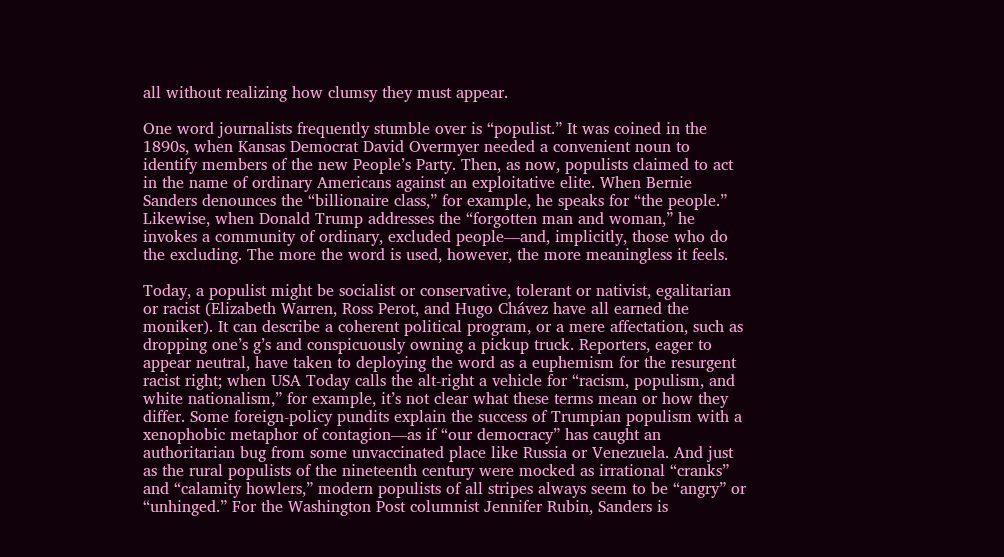all without realizing how clumsy they must appear.

One word journalists frequently stumble over is “populist.” It was coined in the 1890s, when Kansas Democrat David Overmyer needed a convenient noun to identify members of the new People’s Party. Then, as now, populists claimed to act in the name of ordinary Americans against an exploitative elite. When Bernie Sanders denounces the “billionaire class,” for example, he speaks for “the people.” Likewise, when Donald Trump addresses the “forgotten man and woman,” he invokes a community of ordinary, excluded people—and, implicitly, those who do the excluding. The more the word is used, however, the more meaningless it feels.

Today, a populist might be socialist or conservative, tolerant or nativist, egalitarian or racist (Elizabeth Warren, Ross Perot, and Hugo Chávez have all earned the moniker). It can describe a coherent political program, or a mere affectation, such as dropping one’s g’s and conspicuously owning a pickup truck. Reporters, eager to appear neutral, have taken to deploying the word as a euphemism for the resurgent racist right; when USA Today calls the alt-right a vehicle for “racism, populism, and white nationalism,” for example, it’s not clear what these terms mean or how they differ. Some foreign-policy pundits explain the success of Trumpian populism with a xenophobic metaphor of contagion—as if “our democracy” has caught an authoritarian bug from some unvaccinated place like Russia or Venezuela. And just as the rural populists of the nineteenth century were mocked as irrational “cranks” and “calamity howlers,” modern populists of all stripes always seem to be “angry” or “unhinged.” For the Washington Post columnist Jennifer Rubin, Sanders is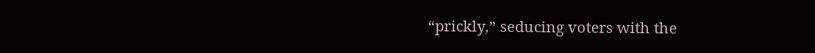“prickly,” seducing voters with the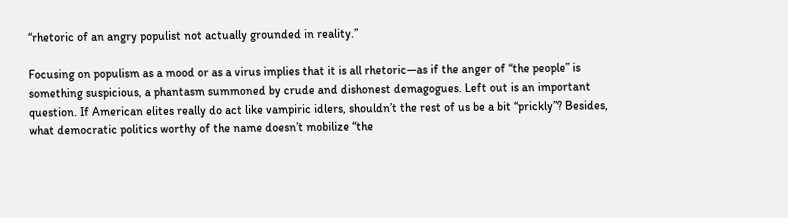“rhetoric of an angry populist not actually grounded in reality.”

Focusing on populism as a mood or as a virus implies that it is all rhetoric—as if the anger of “the people” is something suspicious, a phantasm summoned by crude and dishonest demagogues. Left out is an important question. If American elites really do act like vampiric idlers, shouldn’t the rest of us be a bit “prickly”? Besides, what democratic politics worthy of the name doesn’t mobilize “the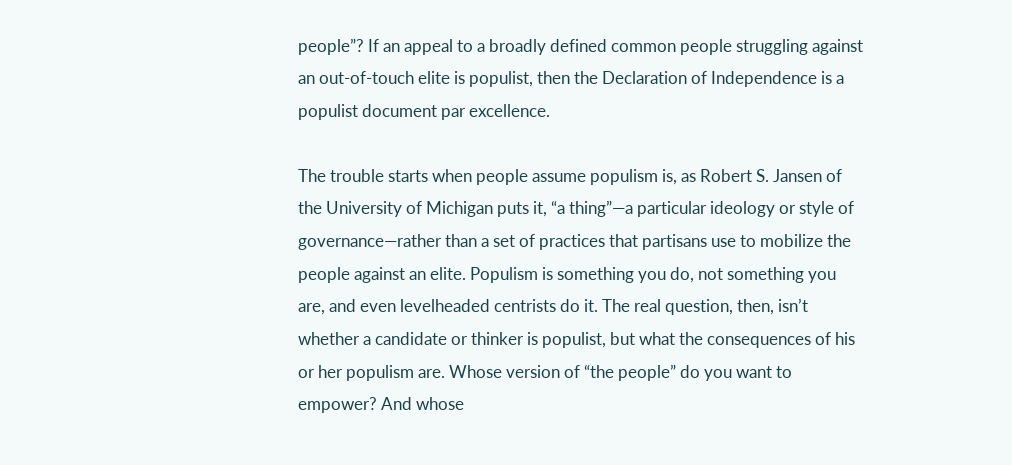people”? If an appeal to a broadly defined common people struggling against an out-of-touch elite is populist, then the Declaration of Independence is a populist document par excellence.

The trouble starts when people assume populism is, as Robert S. Jansen of the University of Michigan puts it, “a thing”—a particular ideology or style of governance—rather than a set of practices that partisans use to mobilize the people against an elite. Populism is something you do, not something you are, and even levelheaded centrists do it. The real question, then, isn’t whether a candidate or thinker is populist, but what the consequences of his or her populism are. Whose version of “the people” do you want to empower? And whose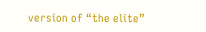version of “the elite”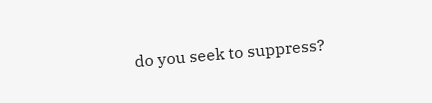do you seek to suppress?